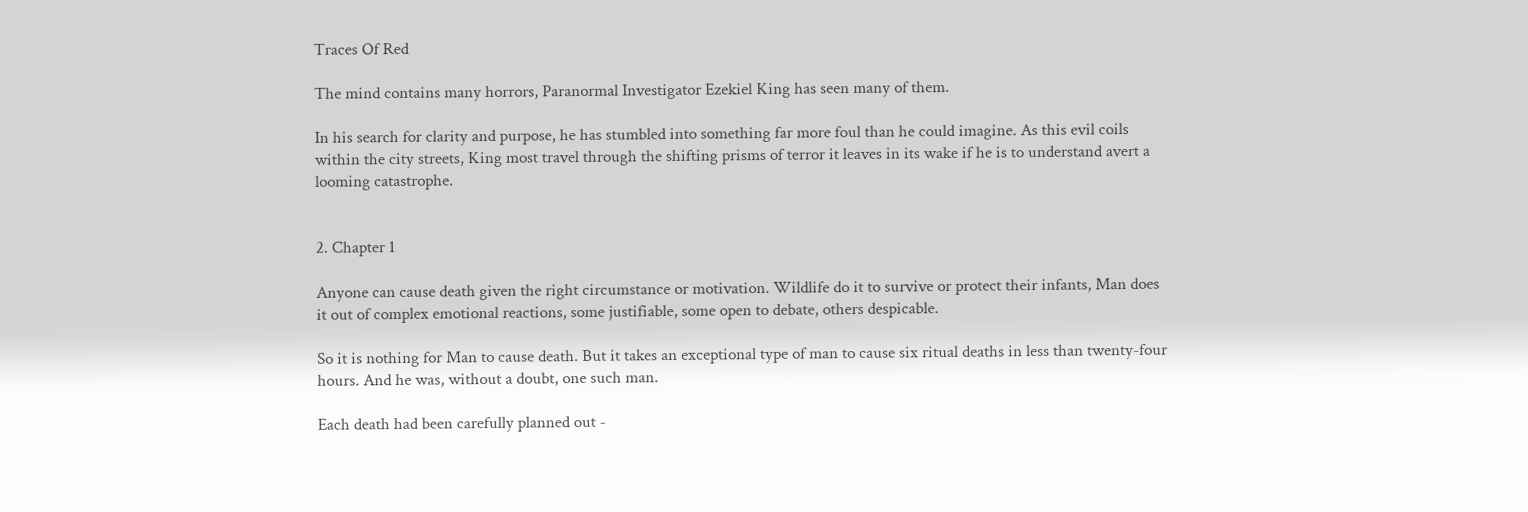Traces Of Red

The mind contains many horrors, Paranormal Investigator Ezekiel King has seen many of them.

In his search for clarity and purpose, he has stumbled into something far more foul than he could imagine. As this evil coils within the city streets, King most travel through the shifting prisms of terror it leaves in its wake if he is to understand avert a looming catastrophe.


2. Chapter 1

Anyone can cause death given the right circumstance or motivation. Wildlife do it to survive or protect their infants, Man does it out of complex emotional reactions, some justifiable, some open to debate, others despicable.

So it is nothing for Man to cause death. But it takes an exceptional type of man to cause six ritual deaths in less than twenty-four hours. And he was, without a doubt, one such man.

Each death had been carefully planned out -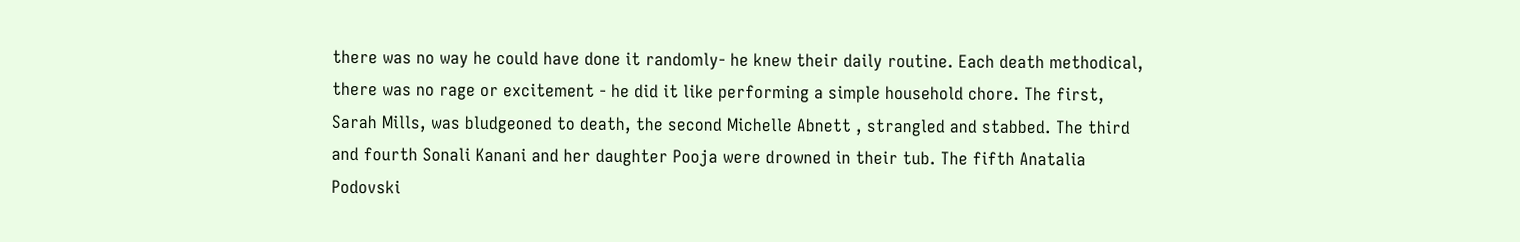there was no way he could have done it randomly- he knew their daily routine. Each death methodical, there was no rage or excitement - he did it like performing a simple household chore. The first, Sarah Mills, was bludgeoned to death, the second Michelle Abnett , strangled and stabbed. The third and fourth Sonali Kanani and her daughter Pooja were drowned in their tub. The fifth Anatalia Podovski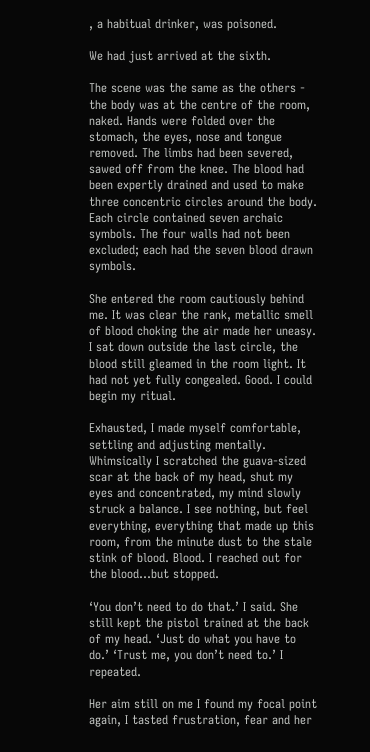, a habitual drinker, was poisoned.

We had just arrived at the sixth.

The scene was the same as the others - the body was at the centre of the room, naked. Hands were folded over the stomach, the eyes, nose and tongue removed. The limbs had been severed, sawed off from the knee. The blood had been expertly drained and used to make three concentric circles around the body. Each circle contained seven archaic symbols. The four walls had not been excluded; each had the seven blood drawn symbols.

She entered the room cautiously behind me. It was clear the rank, metallic smell of blood choking the air made her uneasy. I sat down outside the last circle, the blood still gleamed in the room light. It had not yet fully congealed. Good. I could begin my ritual.

Exhausted, I made myself comfortable, settling and adjusting mentally. Whimsically I scratched the guava-sized scar at the back of my head, shut my eyes and concentrated, my mind slowly struck a balance. I see nothing, but feel everything, everything that made up this room, from the minute dust to the stale stink of blood. Blood. I reached out for the blood...but stopped.

‘You don’t need to do that.’ I said. She still kept the pistol trained at the back of my head. ‘Just do what you have to do.’ ‘Trust me, you don’t need to.’ I repeated.

Her aim still on me I found my focal point again, I tasted frustration, fear and her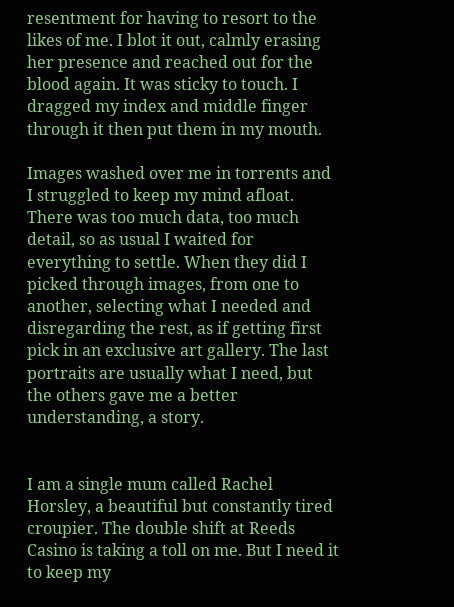resentment for having to resort to the likes of me. I blot it out, calmly erasing her presence and reached out for the blood again. It was sticky to touch. I dragged my index and middle finger through it then put them in my mouth.

Images washed over me in torrents and I struggled to keep my mind afloat. There was too much data, too much detail, so as usual I waited for everything to settle. When they did I picked through images, from one to another, selecting what I needed and disregarding the rest, as if getting first pick in an exclusive art gallery. The last portraits are usually what I need, but the others gave me a better understanding, a story.


I am a single mum called Rachel Horsley, a beautiful but constantly tired croupier. The double shift at Reeds Casino is taking a toll on me. But I need it to keep my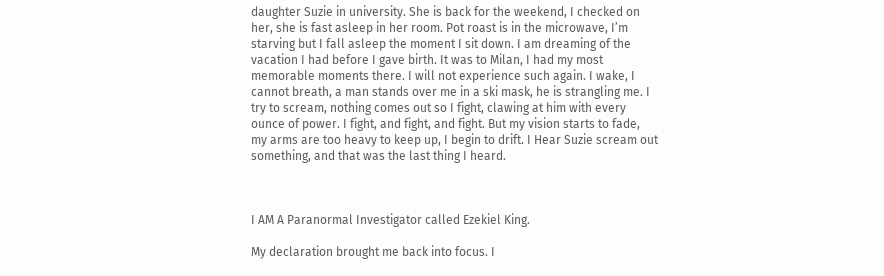daughter Suzie in university. She is back for the weekend, I checked on her, she is fast asleep in her room. Pot roast is in the microwave, I’m starving but I fall asleep the moment I sit down. I am dreaming of the vacation I had before I gave birth. It was to Milan, I had my most memorable moments there. I will not experience such again. I wake, I cannot breath, a man stands over me in a ski mask, he is strangling me. I try to scream, nothing comes out so I fight, clawing at him with every ounce of power. I fight, and fight, and fight. But my vision starts to fade, my arms are too heavy to keep up, I begin to drift. I Hear Suzie scream out something, and that was the last thing I heard.



I AM A Paranormal Investigator called Ezekiel King.

My declaration brought me back into focus. I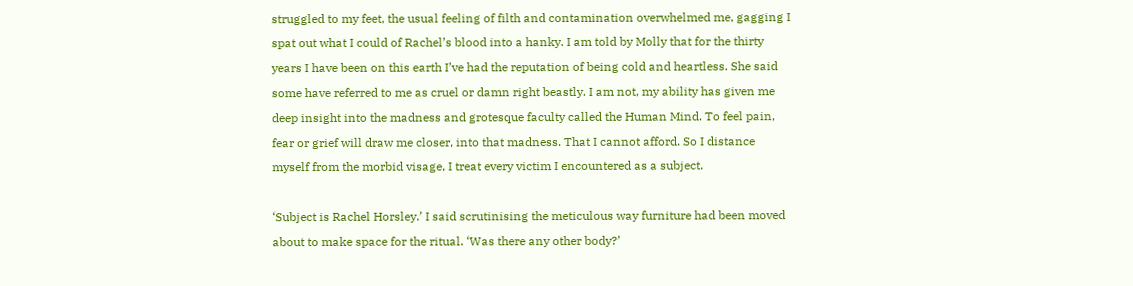struggled to my feet, the usual feeling of filth and contamination overwhelmed me, gagging I spat out what I could of Rachel’s blood into a hanky. I am told by Molly that for the thirty years I have been on this earth I’ve had the reputation of being cold and heartless. She said some have referred to me as cruel or damn right beastly. I am not, my ability has given me deep insight into the madness and grotesque faculty called the Human Mind. To feel pain, fear or grief will draw me closer, into that madness. That I cannot afford. So I distance myself from the morbid visage, I treat every victim I encountered as a subject.

‘Subject is Rachel Horsley.’ I said scrutinising the meticulous way furniture had been moved about to make space for the ritual. ‘Was there any other body?’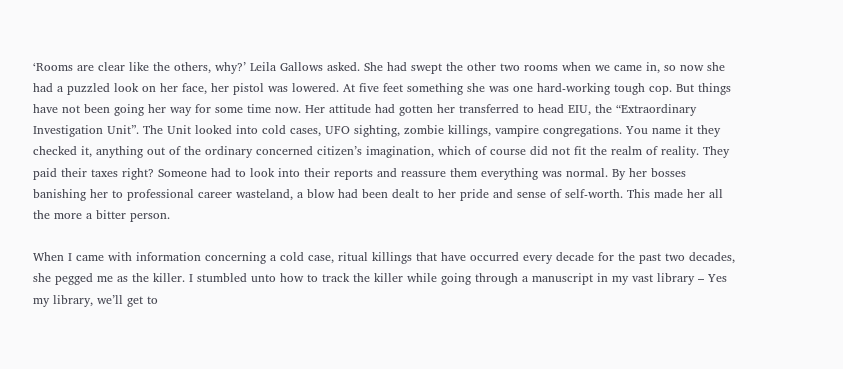‘Rooms are clear like the others, why?’ Leila Gallows asked. She had swept the other two rooms when we came in, so now she had a puzzled look on her face, her pistol was lowered. At five feet something she was one hard-working tough cop. But things have not been going her way for some time now. Her attitude had gotten her transferred to head EIU, the “Extraordinary Investigation Unit”. The Unit looked into cold cases, UFO sighting, zombie killings, vampire congregations. You name it they checked it, anything out of the ordinary concerned citizen’s imagination, which of course did not fit the realm of reality. They paid their taxes right? Someone had to look into their reports and reassure them everything was normal. By her bosses banishing her to professional career wasteland, a blow had been dealt to her pride and sense of self-worth. This made her all the more a bitter person.

When I came with information concerning a cold case, ritual killings that have occurred every decade for the past two decades, she pegged me as the killer. I stumbled unto how to track the killer while going through a manuscript in my vast library – Yes my library, we’ll get to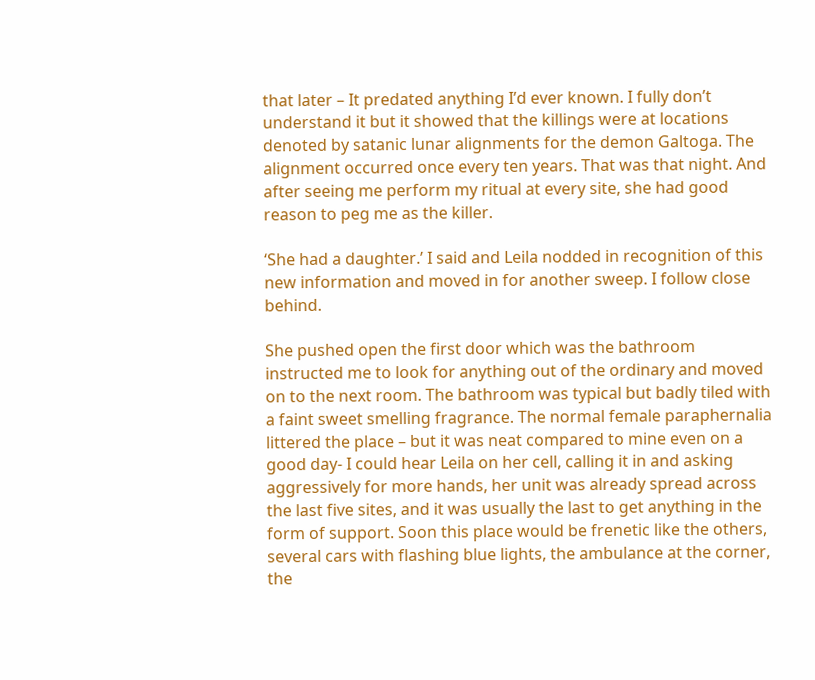that later – It predated anything I’d ever known. I fully don’t understand it but it showed that the killings were at locations denoted by satanic lunar alignments for the demon Galtoga. The alignment occurred once every ten years. That was that night. And after seeing me perform my ritual at every site, she had good reason to peg me as the killer.

‘She had a daughter.’ I said and Leila nodded in recognition of this new information and moved in for another sweep. I follow close behind.

She pushed open the first door which was the bathroom instructed me to look for anything out of the ordinary and moved on to the next room. The bathroom was typical but badly tiled with a faint sweet smelling fragrance. The normal female paraphernalia littered the place – but it was neat compared to mine even on a good day- I could hear Leila on her cell, calling it in and asking aggressively for more hands, her unit was already spread across the last five sites, and it was usually the last to get anything in the form of support. Soon this place would be frenetic like the others, several cars with flashing blue lights, the ambulance at the corner, the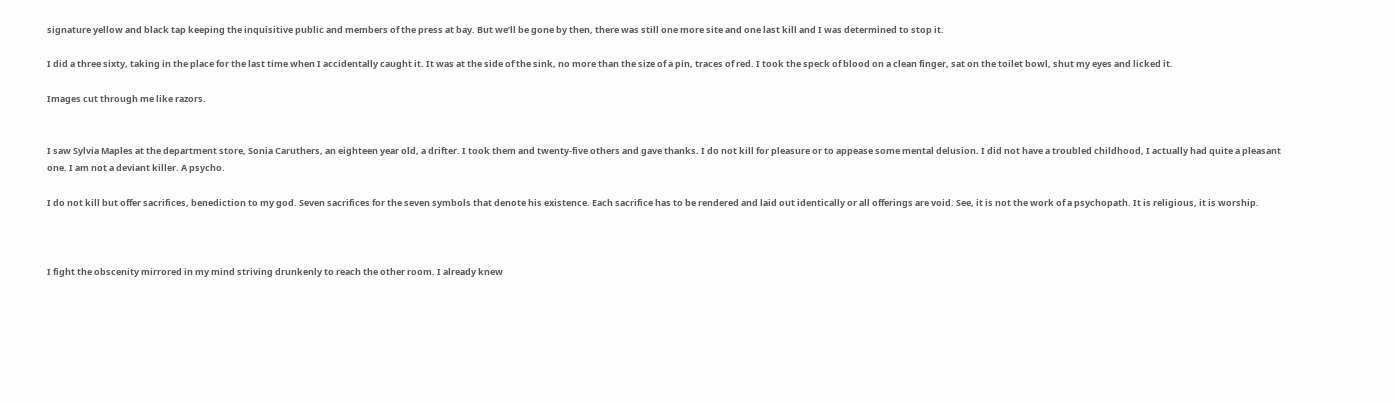signature yellow and black tap keeping the inquisitive public and members of the press at bay. But we’ll be gone by then, there was still one more site and one last kill and I was determined to stop it.

I did a three sixty, taking in the place for the last time when I accidentally caught it. It was at the side of the sink, no more than the size of a pin, traces of red. I took the speck of blood on a clean finger, sat on the toilet bowl, shut my eyes and licked it.

Images cut through me like razors.


I saw Sylvia Maples at the department store, Sonia Caruthers, an eighteen year old, a drifter. I took them and twenty-five others and gave thanks. I do not kill for pleasure or to appease some mental delusion. I did not have a troubled childhood, I actually had quite a pleasant one. I am not a deviant killer. A psycho.

I do not kill but offer sacrifices, benediction to my god. Seven sacrifices for the seven symbols that denote his existence. Each sacrifice has to be rendered and laid out identically or all offerings are void. See, it is not the work of a psychopath. It is religious, it is worship.



I fight the obscenity mirrored in my mind striving drunkenly to reach the other room. I already knew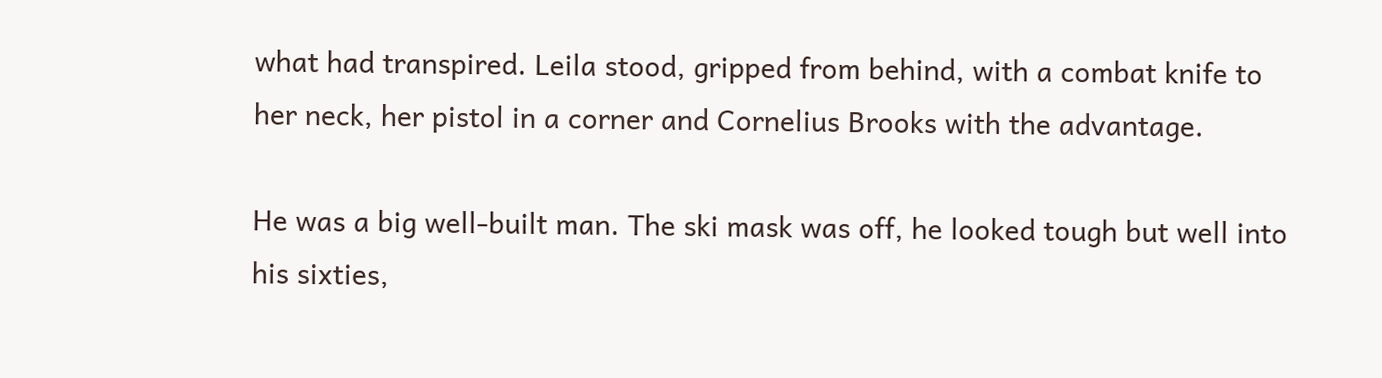what had transpired. Leila stood, gripped from behind, with a combat knife to her neck, her pistol in a corner and Cornelius Brooks with the advantage.

He was a big well-built man. The ski mask was off, he looked tough but well into his sixties,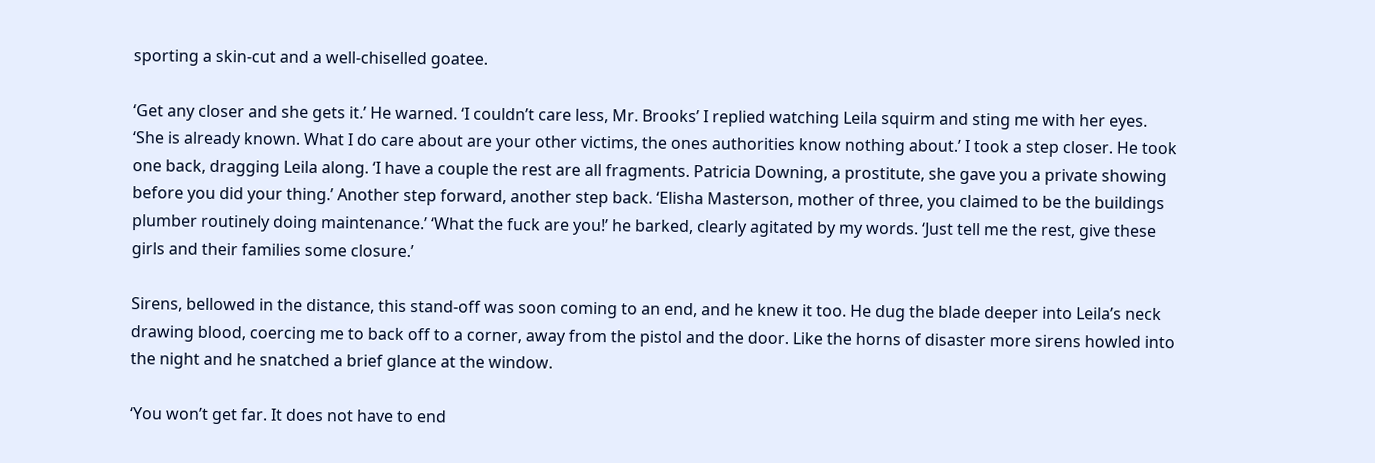sporting a skin-cut and a well-chiselled goatee.

‘Get any closer and she gets it.’ He warned. ‘I couldn’t care less, Mr. Brooks’ I replied watching Leila squirm and sting me with her eyes. ‘She is already known. What I do care about are your other victims, the ones authorities know nothing about.’ I took a step closer. He took one back, dragging Leila along. ‘I have a couple the rest are all fragments. Patricia Downing, a prostitute, she gave you a private showing before you did your thing.’ Another step forward, another step back. ‘Elisha Masterson, mother of three, you claimed to be the buildings plumber routinely doing maintenance.’ ‘What the fuck are you!’ he barked, clearly agitated by my words. ‘Just tell me the rest, give these girls and their families some closure.’

Sirens, bellowed in the distance, this stand-off was soon coming to an end, and he knew it too. He dug the blade deeper into Leila’s neck drawing blood, coercing me to back off to a corner, away from the pistol and the door. Like the horns of disaster more sirens howled into the night and he snatched a brief glance at the window.

‘You won’t get far. It does not have to end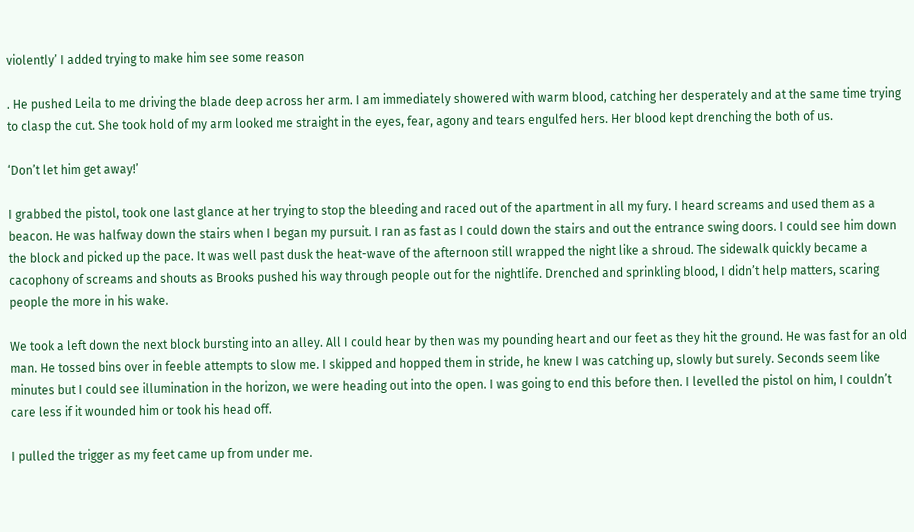violently’ I added trying to make him see some reason

. He pushed Leila to me driving the blade deep across her arm. I am immediately showered with warm blood, catching her desperately and at the same time trying to clasp the cut. She took hold of my arm looked me straight in the eyes, fear, agony and tears engulfed hers. Her blood kept drenching the both of us.

‘Don’t let him get away!’

I grabbed the pistol, took one last glance at her trying to stop the bleeding and raced out of the apartment in all my fury. I heard screams and used them as a beacon. He was halfway down the stairs when I began my pursuit. I ran as fast as I could down the stairs and out the entrance swing doors. I could see him down the block and picked up the pace. It was well past dusk the heat-wave of the afternoon still wrapped the night like a shroud. The sidewalk quickly became a cacophony of screams and shouts as Brooks pushed his way through people out for the nightlife. Drenched and sprinkling blood, I didn’t help matters, scaring people the more in his wake.

We took a left down the next block bursting into an alley. All I could hear by then was my pounding heart and our feet as they hit the ground. He was fast for an old man. He tossed bins over in feeble attempts to slow me. I skipped and hopped them in stride, he knew I was catching up, slowly but surely. Seconds seem like minutes but I could see illumination in the horizon, we were heading out into the open. I was going to end this before then. I levelled the pistol on him, I couldn’t care less if it wounded him or took his head off.

I pulled the trigger as my feet came up from under me.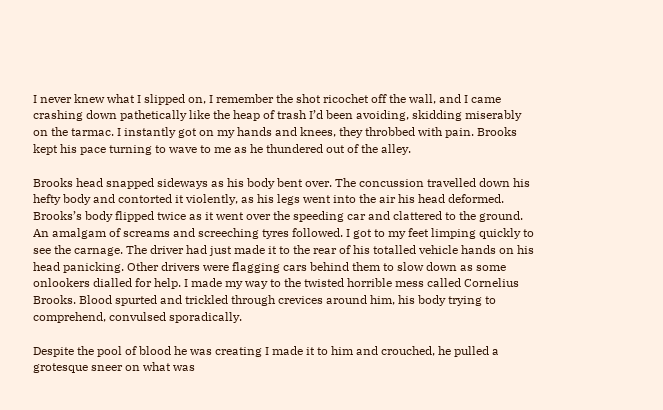I never knew what I slipped on, I remember the shot ricochet off the wall, and I came crashing down pathetically like the heap of trash I’d been avoiding, skidding miserably on the tarmac. I instantly got on my hands and knees, they throbbed with pain. Brooks kept his pace turning to wave to me as he thundered out of the alley.

Brooks head snapped sideways as his body bent over. The concussion travelled down his hefty body and contorted it violently, as his legs went into the air his head deformed. Brooks’s body flipped twice as it went over the speeding car and clattered to the ground. An amalgam of screams and screeching tyres followed. I got to my feet limping quickly to see the carnage. The driver had just made it to the rear of his totalled vehicle hands on his head panicking. Other drivers were flagging cars behind them to slow down as some onlookers dialled for help. I made my way to the twisted horrible mess called Cornelius Brooks. Blood spurted and trickled through crevices around him, his body trying to comprehend, convulsed sporadically.

Despite the pool of blood he was creating I made it to him and crouched, he pulled a grotesque sneer on what was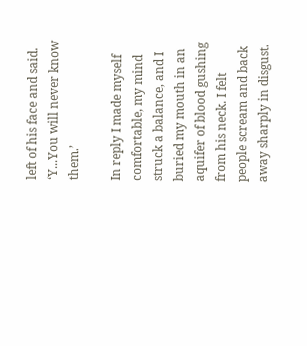left of his face and said. ‘Y...You will never know them.’

In reply I made myself comfortable, my mind struck a balance, and I buried my mouth in an aquifer of blood gushing from his neck. I felt people scream and back away sharply in disgust.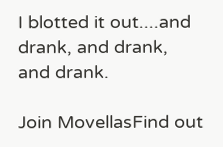I blotted it out....and drank, and drank, and drank.

Join MovellasFind out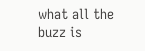what all the buzz is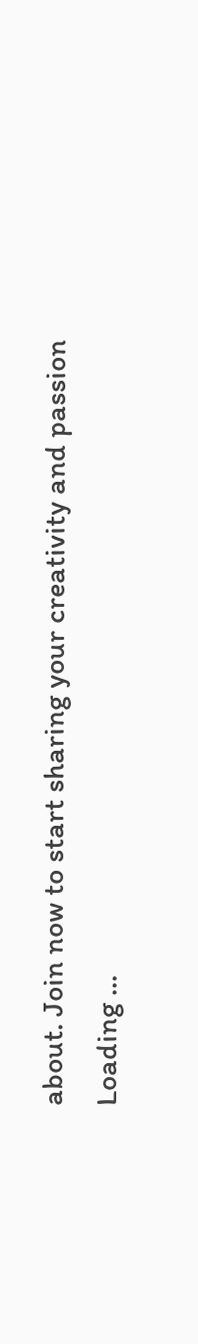about. Join now to start sharing your creativity and passion
Loading ...